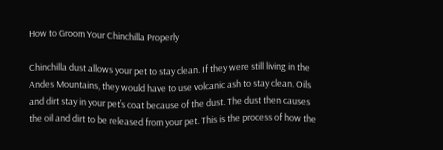How to Groom Your Chinchilla Properly

Chinchilla dust allows your pet to stay clean. If they were still living in the Andes Mountains, they would have to use volcanic ash to stay clean. Oils and dirt stay in your pet’s coat because of the dust. The dust then causes the oil and dirt to be released from your pet. This is the process of how the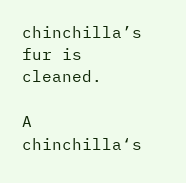chinchilla’s fur is cleaned.

A chinchilla‘s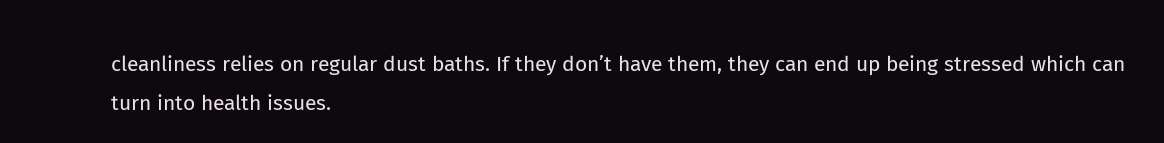cleanliness relies on regular dust baths. If they don’t have them, they can end up being stressed which can turn into health issues.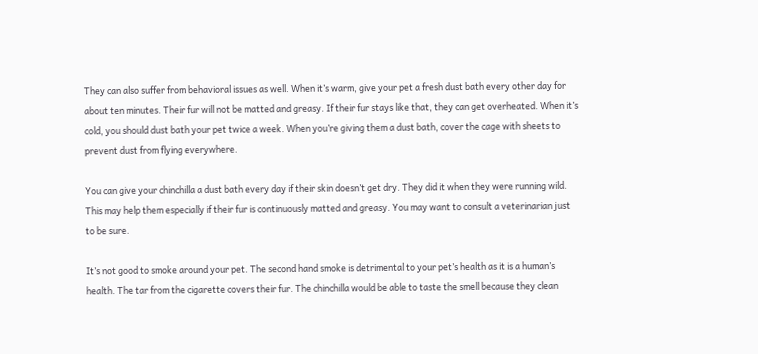They can also suffer from behavioral issues as well. When it’s warm, give your pet a fresh dust bath every other day for about ten minutes. Their fur will not be matted and greasy. If their fur stays like that, they can get overheated. When it’s cold, you should dust bath your pet twice a week. When you’re giving them a dust bath, cover the cage with sheets to prevent dust from flying everywhere.

You can give your chinchilla a dust bath every day if their skin doesn’t get dry. They did it when they were running wild. This may help them especially if their fur is continuously matted and greasy. You may want to consult a veterinarian just to be sure.

It’s not good to smoke around your pet. The second hand smoke is detrimental to your pet’s health as it is a human’s health. The tar from the cigarette covers their fur. The chinchilla would be able to taste the smell because they clean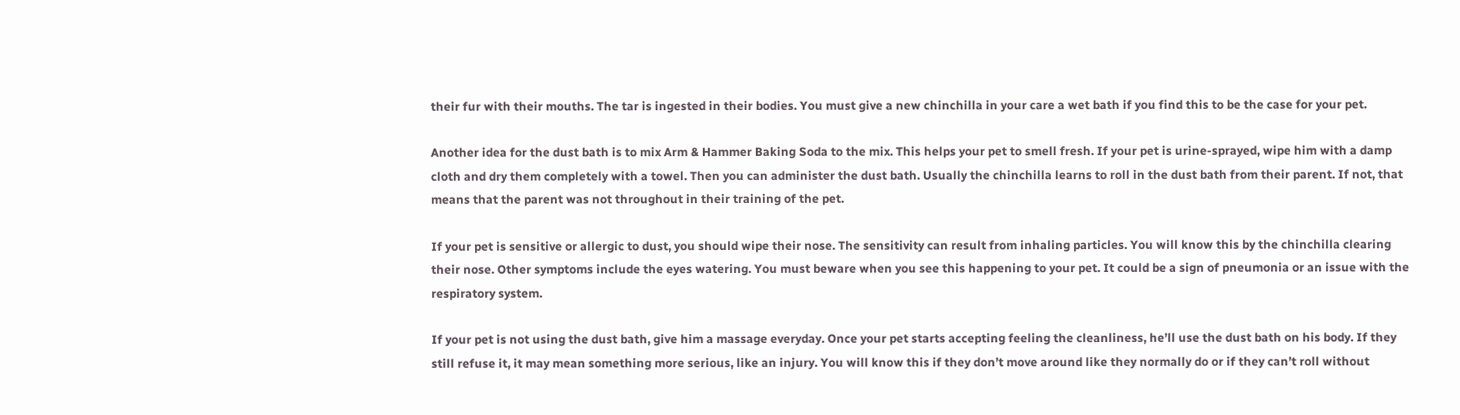their fur with their mouths. The tar is ingested in their bodies. You must give a new chinchilla in your care a wet bath if you find this to be the case for your pet.

Another idea for the dust bath is to mix Arm & Hammer Baking Soda to the mix. This helps your pet to smell fresh. If your pet is urine-sprayed, wipe him with a damp cloth and dry them completely with a towel. Then you can administer the dust bath. Usually the chinchilla learns to roll in the dust bath from their parent. If not, that means that the parent was not throughout in their training of the pet.

If your pet is sensitive or allergic to dust, you should wipe their nose. The sensitivity can result from inhaling particles. You will know this by the chinchilla clearing their nose. Other symptoms include the eyes watering. You must beware when you see this happening to your pet. It could be a sign of pneumonia or an issue with the respiratory system.

If your pet is not using the dust bath, give him a massage everyday. Once your pet starts accepting feeling the cleanliness, he’ll use the dust bath on his body. If they still refuse it, it may mean something more serious, like an injury. You will know this if they don’t move around like they normally do or if they can’t roll without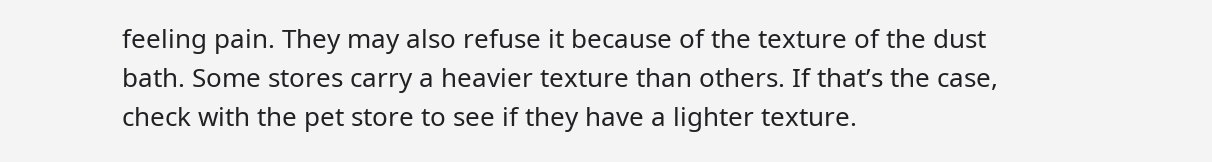feeling pain. They may also refuse it because of the texture of the dust bath. Some stores carry a heavier texture than others. If that’s the case, check with the pet store to see if they have a lighter texture.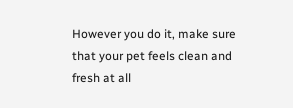However you do it, make sure that your pet feels clean and fresh at all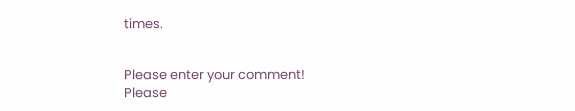times.


Please enter your comment!
Please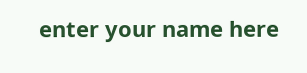enter your name here